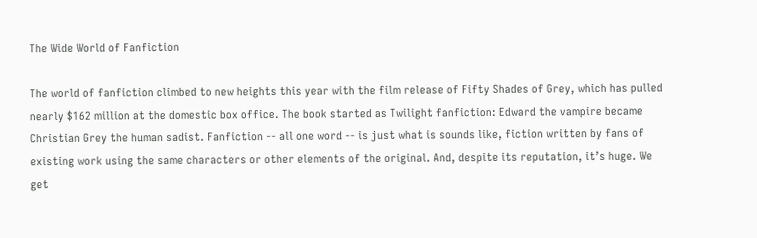The Wide World of Fanfiction

The world of fanfiction climbed to new heights this year with the film release of Fifty Shades of Grey, which has pulled nearly $162 million at the domestic box office. The book started as Twilight fanfiction: Edward the vampire became Christian Grey the human sadist. Fanfiction -- all one word -- is just what is sounds like, fiction written by fans of existing work using the same characters or other elements of the original. And, despite its reputation, it’s huge. We get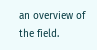an overview of the field.